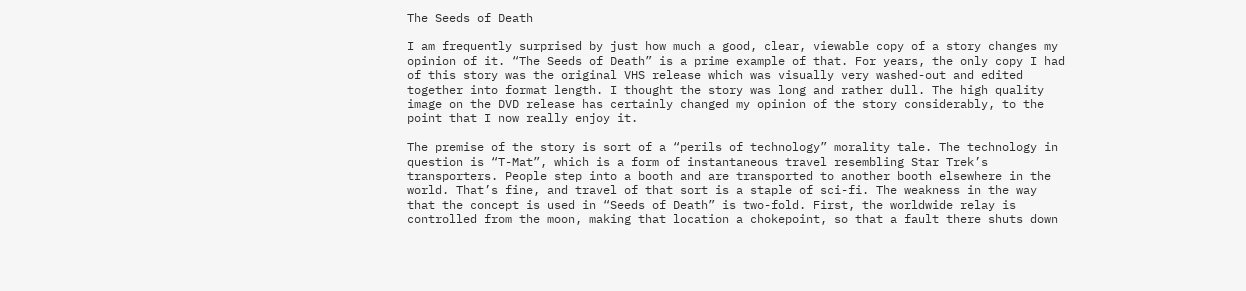The Seeds of Death

I am frequently surprised by just how much a good, clear, viewable copy of a story changes my opinion of it. “The Seeds of Death” is a prime example of that. For years, the only copy I had of this story was the original VHS release which was visually very washed-out and edited together into format length. I thought the story was long and rather dull. The high quality image on the DVD release has certainly changed my opinion of the story considerably, to the point that I now really enjoy it.

The premise of the story is sort of a “perils of technology” morality tale. The technology in question is “T-Mat”, which is a form of instantaneous travel resembling Star Trek’s transporters. People step into a booth and are transported to another booth elsewhere in the world. That’s fine, and travel of that sort is a staple of sci-fi. The weakness in the way that the concept is used in “Seeds of Death” is two-fold. First, the worldwide relay is controlled from the moon, making that location a chokepoint, so that a fault there shuts down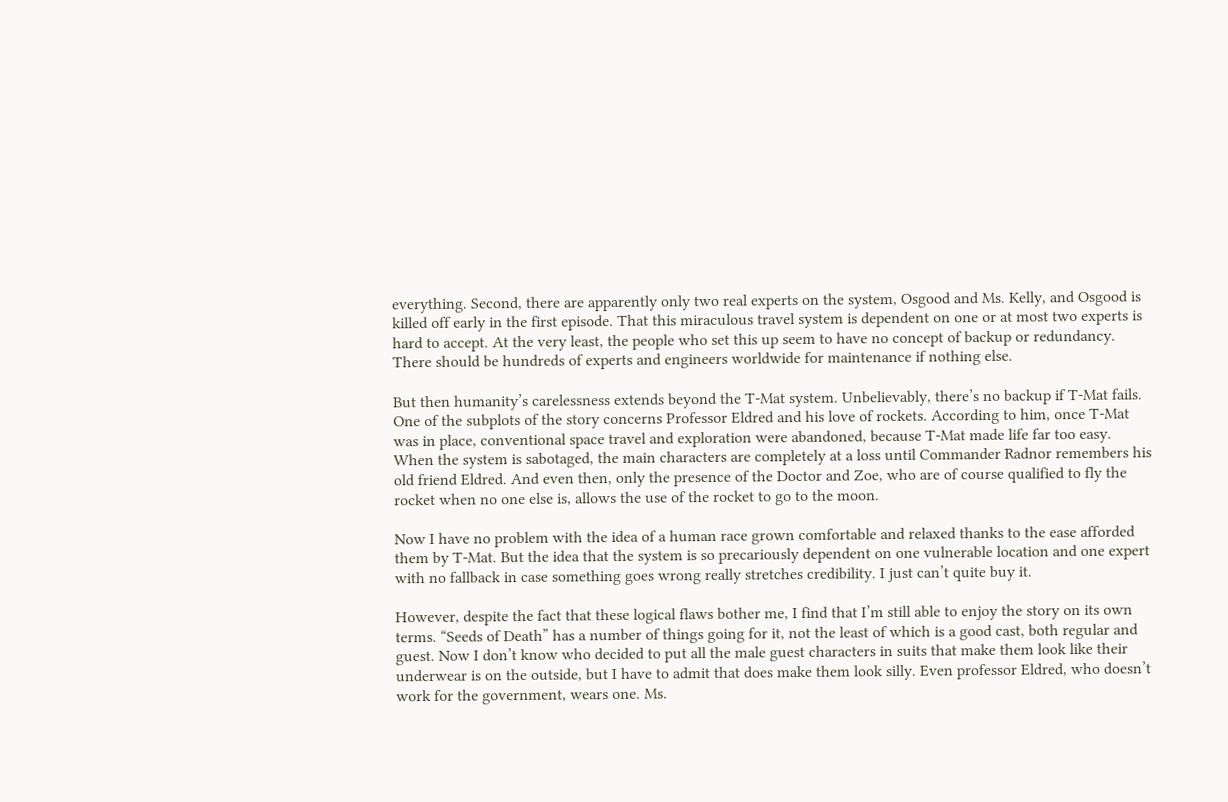everything. Second, there are apparently only two real experts on the system, Osgood and Ms. Kelly, and Osgood is killed off early in the first episode. That this miraculous travel system is dependent on one or at most two experts is hard to accept. At the very least, the people who set this up seem to have no concept of backup or redundancy. There should be hundreds of experts and engineers worldwide for maintenance if nothing else.

But then humanity’s carelessness extends beyond the T-Mat system. Unbelievably, there’s no backup if T-Mat fails. One of the subplots of the story concerns Professor Eldred and his love of rockets. According to him, once T-Mat was in place, conventional space travel and exploration were abandoned, because T-Mat made life far too easy. When the system is sabotaged, the main characters are completely at a loss until Commander Radnor remembers his old friend Eldred. And even then, only the presence of the Doctor and Zoe, who are of course qualified to fly the rocket when no one else is, allows the use of the rocket to go to the moon.

Now I have no problem with the idea of a human race grown comfortable and relaxed thanks to the ease afforded them by T-Mat. But the idea that the system is so precariously dependent on one vulnerable location and one expert with no fallback in case something goes wrong really stretches credibility. I just can’t quite buy it.

However, despite the fact that these logical flaws bother me, I find that I’m still able to enjoy the story on its own terms. “Seeds of Death” has a number of things going for it, not the least of which is a good cast, both regular and guest. Now I don’t know who decided to put all the male guest characters in suits that make them look like their underwear is on the outside, but I have to admit that does make them look silly. Even professor Eldred, who doesn’t work for the government, wears one. Ms.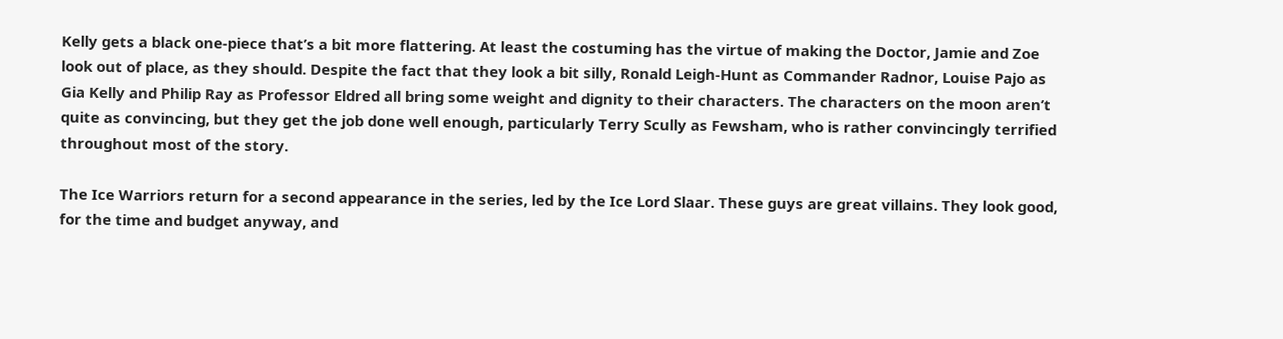Kelly gets a black one-piece that’s a bit more flattering. At least the costuming has the virtue of making the Doctor, Jamie and Zoe look out of place, as they should. Despite the fact that they look a bit silly, Ronald Leigh-Hunt as Commander Radnor, Louise Pajo as Gia Kelly and Philip Ray as Professor Eldred all bring some weight and dignity to their characters. The characters on the moon aren’t quite as convincing, but they get the job done well enough, particularly Terry Scully as Fewsham, who is rather convincingly terrified throughout most of the story.

The Ice Warriors return for a second appearance in the series, led by the Ice Lord Slaar. These guys are great villains. They look good, for the time and budget anyway, and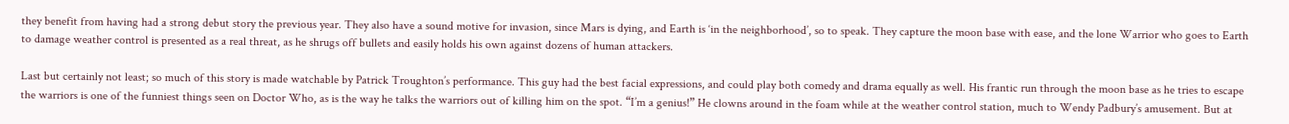they benefit from having had a strong debut story the previous year. They also have a sound motive for invasion, since Mars is dying, and Earth is ‘in the neighborhood’, so to speak. They capture the moon base with ease, and the lone Warrior who goes to Earth to damage weather control is presented as a real threat, as he shrugs off bullets and easily holds his own against dozens of human attackers.

Last but certainly not least; so much of this story is made watchable by Patrick Troughton’s performance. This guy had the best facial expressions, and could play both comedy and drama equally as well. His frantic run through the moon base as he tries to escape the warriors is one of the funniest things seen on Doctor Who, as is the way he talks the warriors out of killing him on the spot. “I’m a genius!” He clowns around in the foam while at the weather control station, much to Wendy Padbury’s amusement. But at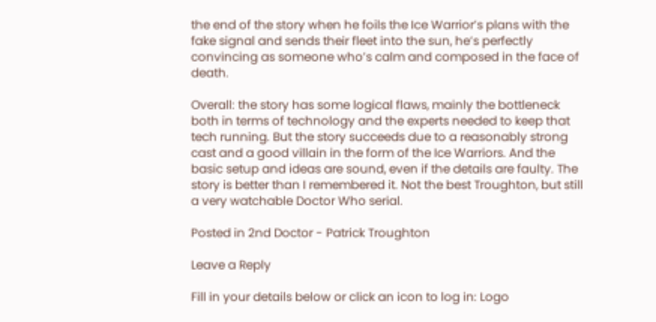the end of the story when he foils the Ice Warrior’s plans with the fake signal and sends their fleet into the sun, he’s perfectly convincing as someone who’s calm and composed in the face of death.

Overall: the story has some logical flaws, mainly the bottleneck both in terms of technology and the experts needed to keep that tech running. But the story succeeds due to a reasonably strong cast and a good villain in the form of the Ice Warriors. And the basic setup and ideas are sound, even if the details are faulty. The story is better than I remembered it. Not the best Troughton, but still a very watchable Doctor Who serial.

Posted in 2nd Doctor - Patrick Troughton

Leave a Reply

Fill in your details below or click an icon to log in: Logo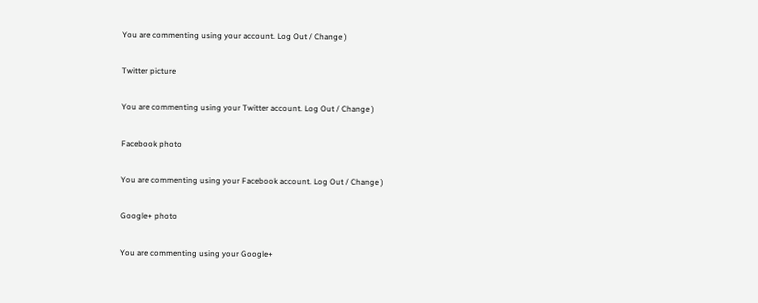You are commenting using your account. Log Out / Change )

Twitter picture

You are commenting using your Twitter account. Log Out / Change )

Facebook photo

You are commenting using your Facebook account. Log Out / Change )

Google+ photo

You are commenting using your Google+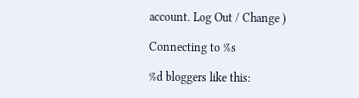account. Log Out / Change )

Connecting to %s

%d bloggers like this: